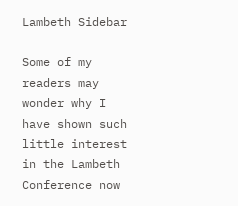Lambeth Sidebar

Some of my readers may wonder why I have shown such little interest in the Lambeth Conference now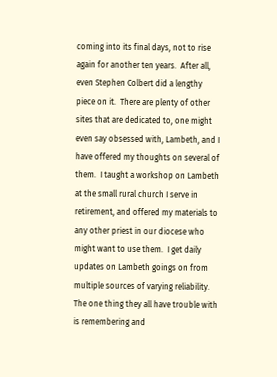coming into its final days, not to rise again for another ten years.  After all, even Stephen Colbert did a lengthy piece on it.  There are plenty of other sites that are dedicated to, one might even say obsessed with, Lambeth, and I have offered my thoughts on several of them.  I taught a workshop on Lambeth at the small rural church I serve in retirement, and offered my materials to any other priest in our diocese who might want to use them.  I get daily updates on Lambeth goings on from multiple sources of varying reliability.  The one thing they all have trouble with is remembering and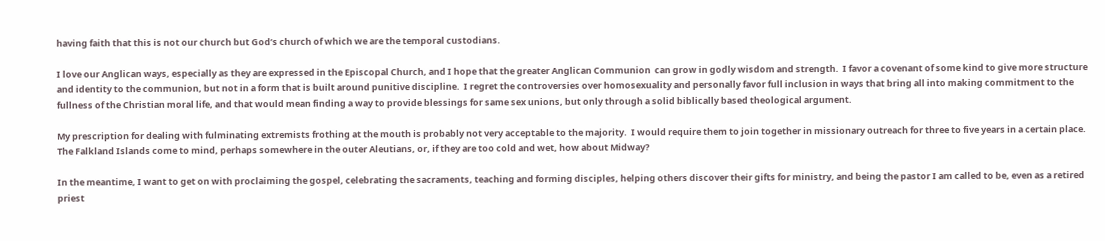having faith that this is not our church but God’s church of which we are the temporal custodians.

I love our Anglican ways, especially as they are expressed in the Episcopal Church, and I hope that the greater Anglican Communion  can grow in godly wisdom and strength.  I favor a covenant of some kind to give more structure and identity to the communion, but not in a form that is built around punitive discipline.  I regret the controversies over homosexuality and personally favor full inclusion in ways that bring all into making commitment to the fullness of the Christian moral life, and that would mean finding a way to provide blessings for same sex unions, but only through a solid biblically based theological argument.

My prescription for dealing with fulminating extremists frothing at the mouth is probably not very acceptable to the majority.  I would require them to join together in missionary outreach for three to five years in a certain place.  The Falkland Islands come to mind, perhaps somewhere in the outer Aleutians, or, if they are too cold and wet, how about Midway?

In the meantime, I want to get on with proclaiming the gospel, celebrating the sacraments, teaching and forming disciples, helping others discover their gifts for ministry, and being the pastor I am called to be, even as a retired priest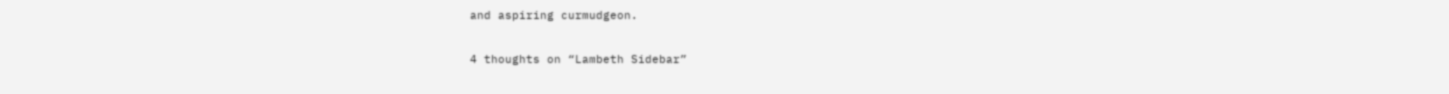and aspiring curmudgeon.

4 thoughts on “Lambeth Sidebar”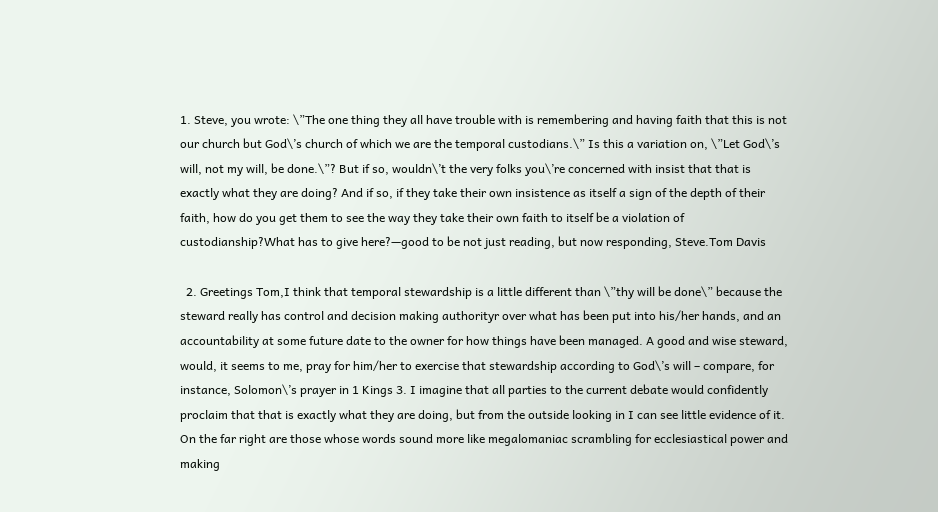1. Steve, you wrote: \”The one thing they all have trouble with is remembering and having faith that this is not our church but God\’s church of which we are the temporal custodians.\” Is this a variation on, \”Let God\’s will, not my will, be done.\”? But if so, wouldn\’t the very folks you\’re concerned with insist that that is exactly what they are doing? And if so, if they take their own insistence as itself a sign of the depth of their faith, how do you get them to see the way they take their own faith to itself be a violation of custodianship?What has to give here?—good to be not just reading, but now responding, Steve.Tom Davis

  2. Greetings Tom,I think that temporal stewardship is a little different than \”thy will be done\” because the steward really has control and decision making authorityr over what has been put into his/her hands, and an accountability at some future date to the owner for how things have been managed. A good and wise steward, would, it seems to me, pray for him/her to exercise that stewardship according to God\’s will – compare, for instance, Solomon\’s prayer in 1 Kings 3. I imagine that all parties to the current debate would confidently proclaim that that is exactly what they are doing, but from the outside looking in I can see little evidence of it. On the far right are those whose words sound more like megalomaniac scrambling for ecclesiastical power and making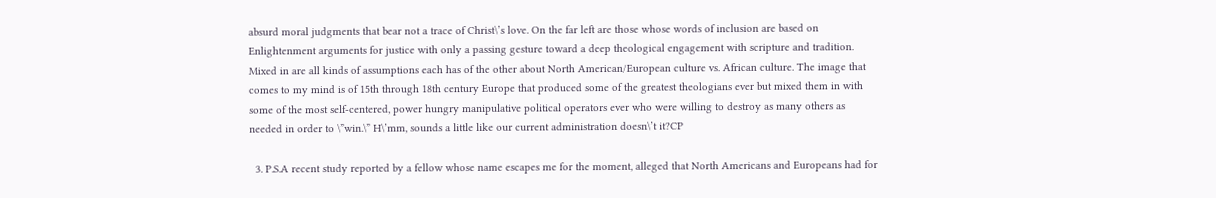absurd moral judgments that bear not a trace of Christ\’s love. On the far left are those whose words of inclusion are based on Enlightenment arguments for justice with only a passing gesture toward a deep theological engagement with scripture and tradition. Mixed in are all kinds of assumptions each has of the other about North American/European culture vs. African culture. The image that comes to my mind is of 15th through 18th century Europe that produced some of the greatest theologians ever but mixed them in with some of the most self-centered, power hungry manipulative political operators ever who were willing to destroy as many others as needed in order to \”win.\” H\’mm, sounds a little like our current administration doesn\’t it?CP

  3. P.S.A recent study reported by a fellow whose name escapes me for the moment, alleged that North Americans and Europeans had for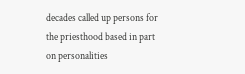decades called up persons for the priesthood based in part on personalities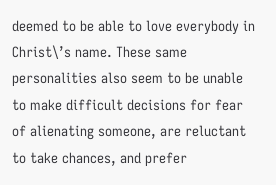deemed to be able to love everybody in Christ\’s name. These same personalities also seem to be unable to make difficult decisions for fear of alienating someone, are reluctant to take chances, and prefer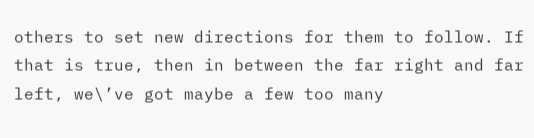others to set new directions for them to follow. If that is true, then in between the far right and far left, we\’ve got maybe a few too many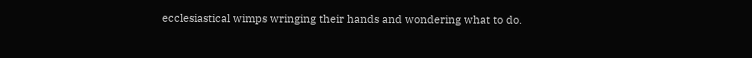ecclesiastical wimps wringing their hands and wondering what to do.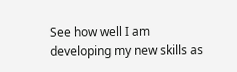See how well I am developing my new skills as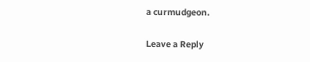a curmudgeon.

Leave a Reply